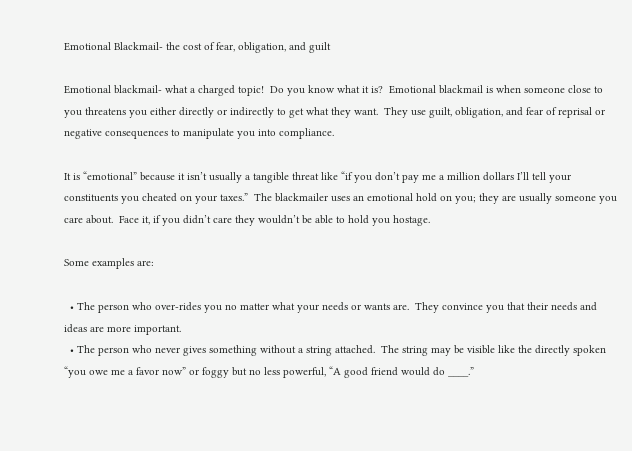Emotional Blackmail- the cost of fear, obligation, and guilt

Emotional blackmail- what a charged topic!  Do you know what it is?  Emotional blackmail is when someone close to you threatens you either directly or indirectly to get what they want.  They use guilt, obligation, and fear of reprisal or negative consequences to manipulate you into compliance.

It is “emotional” because it isn’t usually a tangible threat like “if you don’t pay me a million dollars I’ll tell your constituents you cheated on your taxes.”  The blackmailer uses an emotional hold on you; they are usually someone you care about.  Face it, if you didn’t care they wouldn’t be able to hold you hostage.

Some examples are:

  • The person who over-rides you no matter what your needs or wants are.  They convince you that their needs and ideas are more important.
  • The person who never gives something without a string attached.  The string may be visible like the directly spoken “you owe me a favor now” or foggy but no less powerful, “A good friend would do ____.”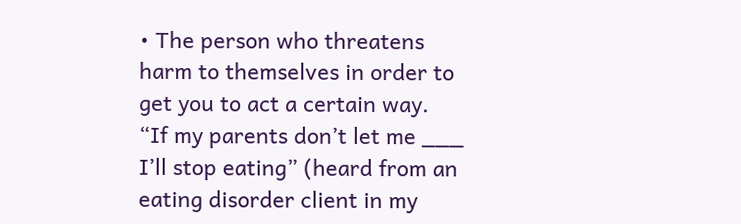• The person who threatens harm to themselves in order to get you to act a certain way.  “If my parents don’t let me ___ I’ll stop eating” (heard from an eating disorder client in my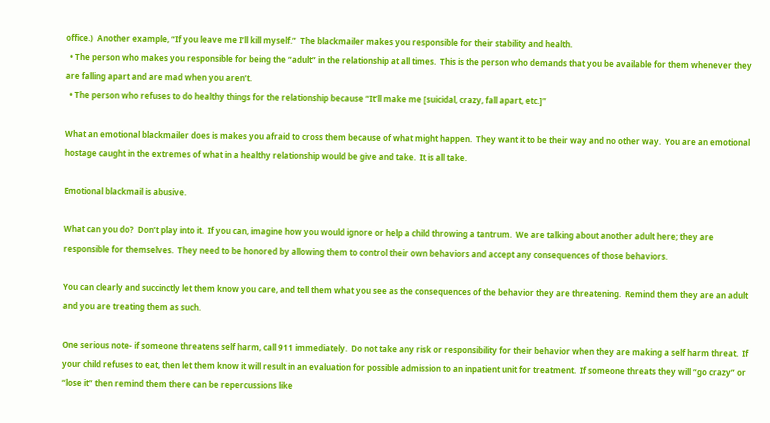office.)  Another example, “If you leave me I’ll kill myself.”  The blackmailer makes you responsible for their stability and health.
  • The person who makes you responsible for being the “adult” in the relationship at all times.  This is the person who demands that you be available for them whenever they are falling apart and are mad when you aren’t.
  • The person who refuses to do healthy things for the relationship because “It’ll make me [suicidal, crazy, fall apart, etc.]”

What an emotional blackmailer does is makes you afraid to cross them because of what might happen.  They want it to be their way and no other way.  You are an emotional hostage caught in the extremes of what in a healthy relationship would be give and take.  It is all take.

Emotional blackmail is abusive.

What can you do?  Don’t play into it.  If you can, imagine how you would ignore or help a child throwing a tantrum.  We are talking about another adult here; they are responsible for themselves.  They need to be honored by allowing them to control their own behaviors and accept any consequences of those behaviors.

You can clearly and succinctly let them know you care, and tell them what you see as the consequences of the behavior they are threatening.  Remind them they are an adult and you are treating them as such.

One serious note- if someone threatens self harm, call 911 immediately.  Do not take any risk or responsibility for their behavior when they are making a self harm threat.  If your child refuses to eat, then let them know it will result in an evaluation for possible admission to an inpatient unit for treatment.  If someone threats they will “go crazy” or “lose it” then remind them there can be repercussions like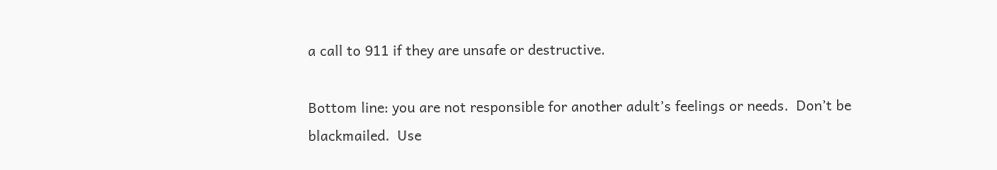a call to 911 if they are unsafe or destructive.

Bottom line: you are not responsible for another adult’s feelings or needs.  Don’t be blackmailed.  Use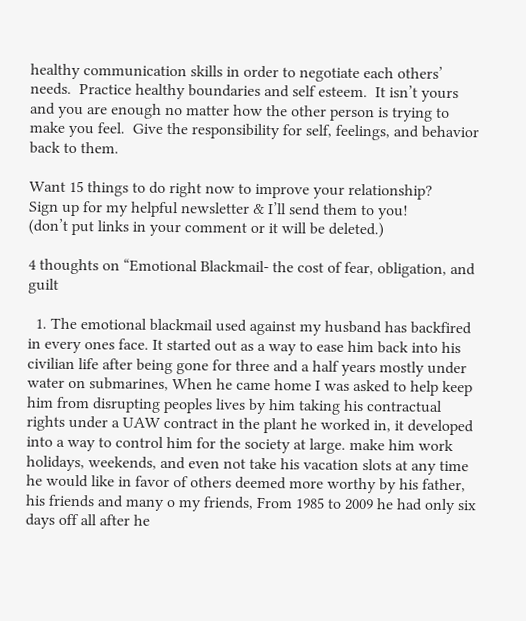healthy communication skills in order to negotiate each others’ needs.  Practice healthy boundaries and self esteem.  It isn’t yours and you are enough no matter how the other person is trying to make you feel.  Give the responsibility for self, feelings, and behavior back to them.

Want 15 things to do right now to improve your relationship?
Sign up for my helpful newsletter & I’ll send them to you!
(don’t put links in your comment or it will be deleted.)

4 thoughts on “Emotional Blackmail- the cost of fear, obligation, and guilt

  1. The emotional blackmail used against my husband has backfired in every ones face. It started out as a way to ease him back into his civilian life after being gone for three and a half years mostly under water on submarines, When he came home I was asked to help keep him from disrupting peoples lives by him taking his contractual rights under a UAW contract in the plant he worked in, it developed into a way to control him for the society at large. make him work holidays, weekends, and even not take his vacation slots at any time he would like in favor of others deemed more worthy by his father, his friends and many o my friends, From 1985 to 2009 he had only six days off all after he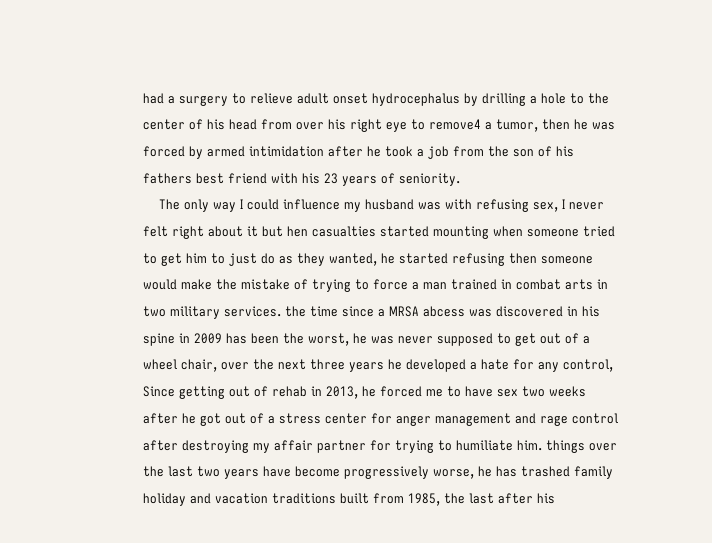had a surgery to relieve adult onset hydrocephalus by drilling a hole to the center of his head from over his right eye to remove4 a tumor, then he was forced by armed intimidation after he took a job from the son of his fathers best friend with his 23 years of seniority.
    The only way I could influence my husband was with refusing sex, I never felt right about it but hen casualties started mounting when someone tried to get him to just do as they wanted, he started refusing then someone would make the mistake of trying to force a man trained in combat arts in two military services. the time since a MRSA abcess was discovered in his spine in 2009 has been the worst, he was never supposed to get out of a wheel chair, over the next three years he developed a hate for any control, Since getting out of rehab in 2013, he forced me to have sex two weeks after he got out of a stress center for anger management and rage control after destroying my affair partner for trying to humiliate him. things over the last two years have become progressively worse, he has trashed family holiday and vacation traditions built from 1985, the last after his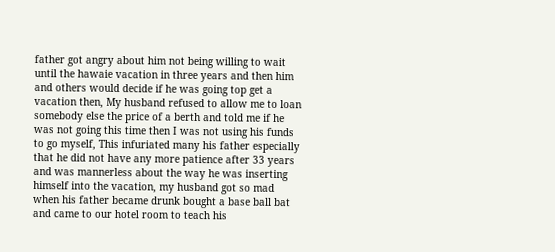father got angry about him not being willing to wait until the hawaie vacation in three years and then him and others would decide if he was going top get a vacation then, My husband refused to allow me to loan somebody else the price of a berth and told me if he was not going this time then I was not using his funds to go myself, This infuriated many his father especially that he did not have any more patience after 33 years and was mannerless about the way he was inserting himself into the vacation, my husband got so mad when his father became drunk bought a base ball bat and came to our hotel room to teach his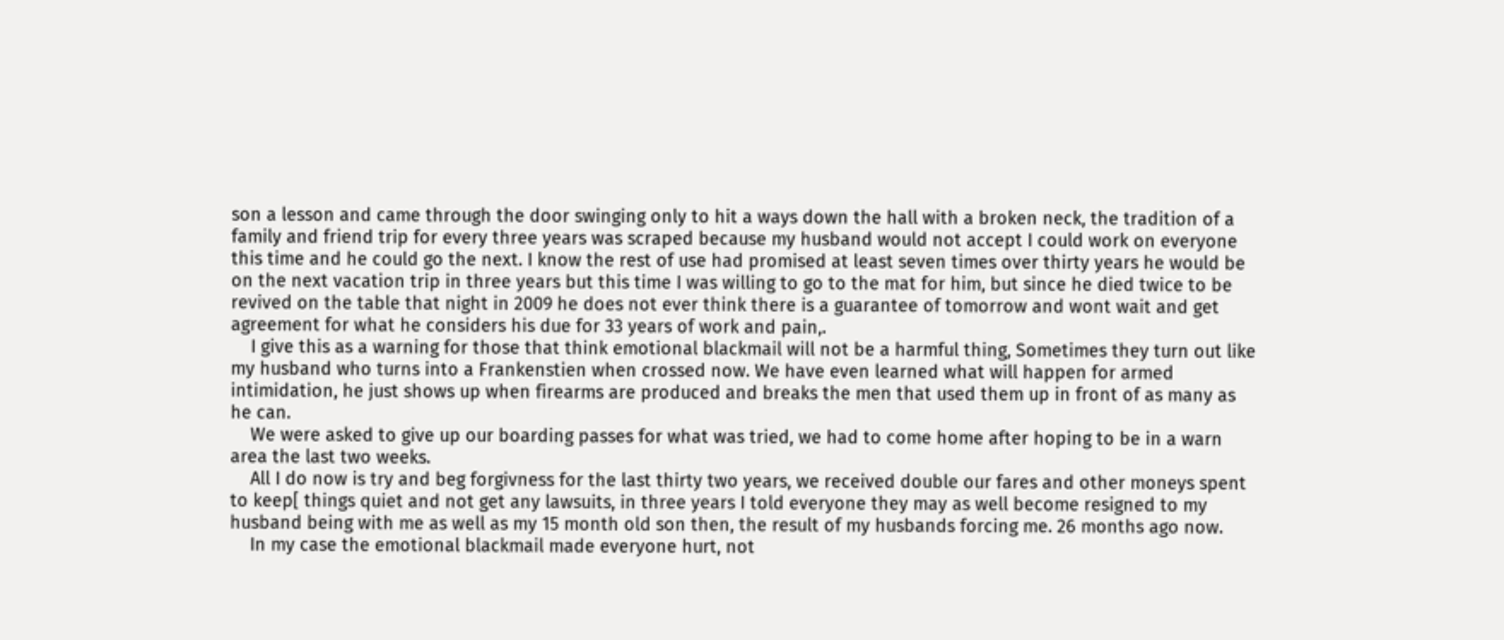son a lesson and came through the door swinging only to hit a ways down the hall with a broken neck, the tradition of a family and friend trip for every three years was scraped because my husband would not accept I could work on everyone this time and he could go the next. I know the rest of use had promised at least seven times over thirty years he would be on the next vacation trip in three years but this time I was willing to go to the mat for him, but since he died twice to be revived on the table that night in 2009 he does not ever think there is a guarantee of tomorrow and wont wait and get agreement for what he considers his due for 33 years of work and pain,.
    I give this as a warning for those that think emotional blackmail will not be a harmful thing, Sometimes they turn out like my husband who turns into a Frankenstien when crossed now. We have even learned what will happen for armed intimidation, he just shows up when firearms are produced and breaks the men that used them up in front of as many as he can.
    We were asked to give up our boarding passes for what was tried, we had to come home after hoping to be in a warn area the last two weeks.
    All I do now is try and beg forgivness for the last thirty two years, we received double our fares and other moneys spent to keep[ things quiet and not get any lawsuits, in three years I told everyone they may as well become resigned to my husband being with me as well as my 15 month old son then, the result of my husbands forcing me. 26 months ago now.
    In my case the emotional blackmail made everyone hurt, not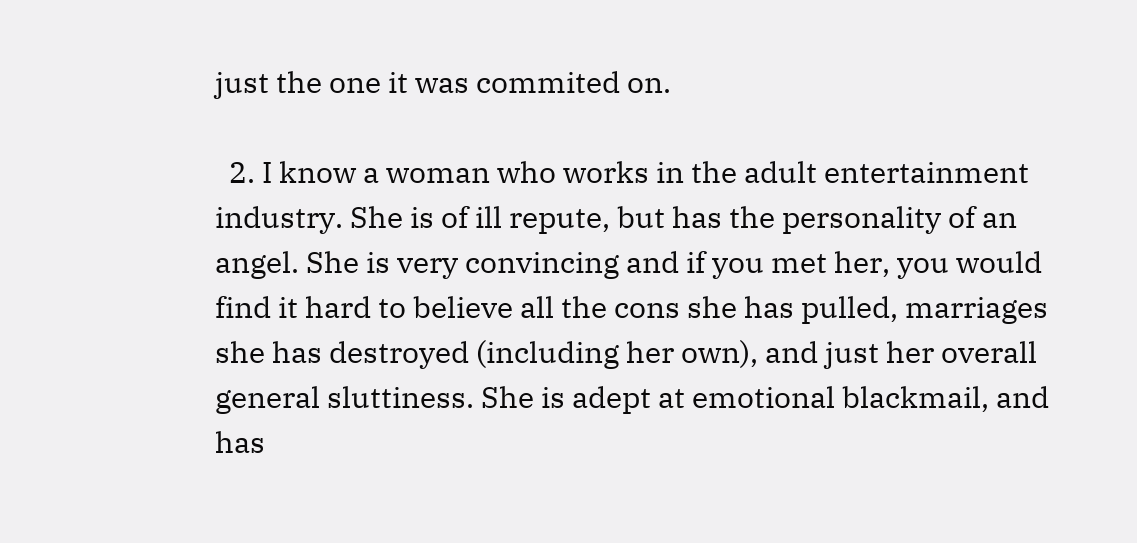just the one it was commited on.

  2. I know a woman who works in the adult entertainment industry. She is of ill repute, but has the personality of an angel. She is very convincing and if you met her, you would find it hard to believe all the cons she has pulled, marriages she has destroyed (including her own), and just her overall general sluttiness. She is adept at emotional blackmail, and has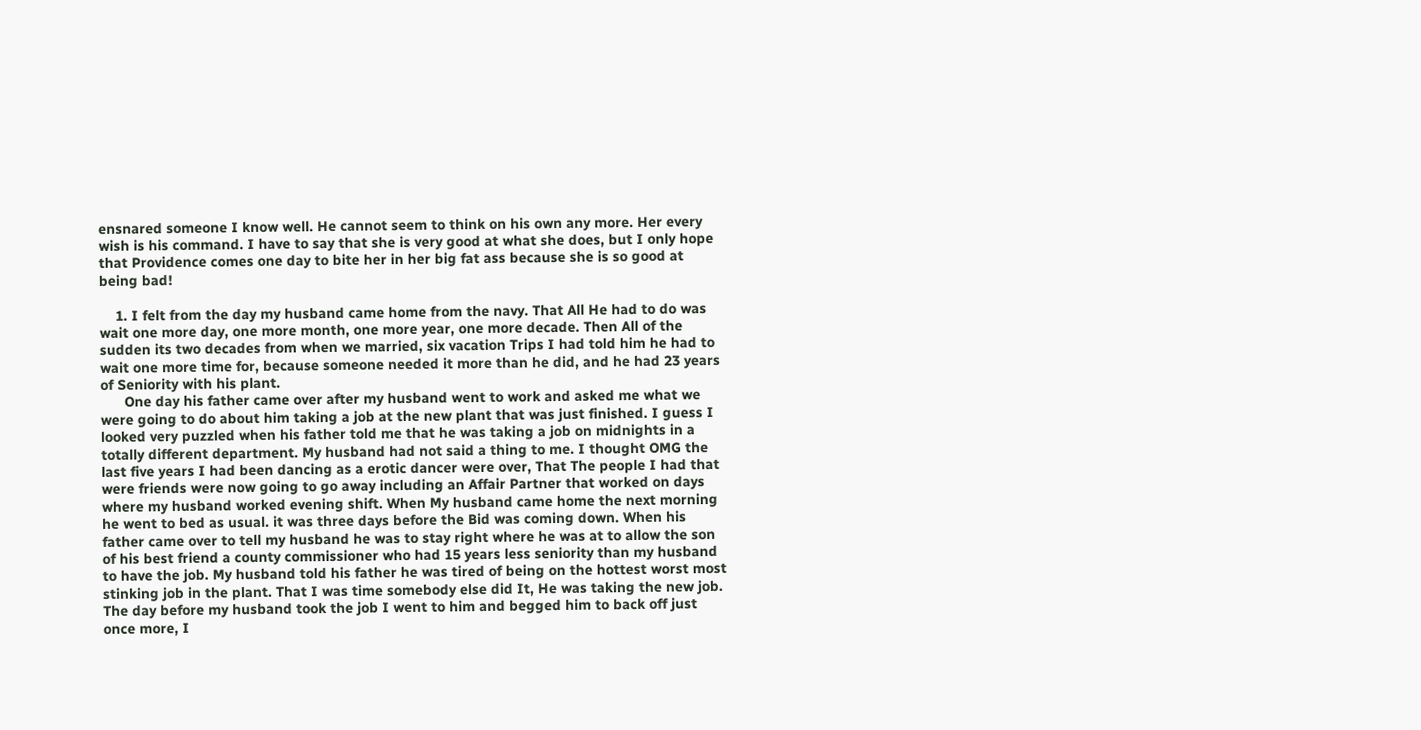ensnared someone I know well. He cannot seem to think on his own any more. Her every wish is his command. I have to say that she is very good at what she does, but I only hope that Providence comes one day to bite her in her big fat ass because she is so good at being bad!

    1. I felt from the day my husband came home from the navy. That All He had to do was wait one more day, one more month, one more year, one more decade. Then All of the sudden its two decades from when we married, six vacation Trips I had told him he had to wait one more time for, because someone needed it more than he did, and he had 23 years of Seniority with his plant.
      One day his father came over after my husband went to work and asked me what we were going to do about him taking a job at the new plant that was just finished. I guess I looked very puzzled when his father told me that he was taking a job on midnights in a totally different department. My husband had not said a thing to me. I thought OMG the last five years I had been dancing as a erotic dancer were over, That The people I had that were friends were now going to go away including an Affair Partner that worked on days where my husband worked evening shift. When My husband came home the next morning he went to bed as usual. it was three days before the Bid was coming down. When his father came over to tell my husband he was to stay right where he was at to allow the son of his best friend a county commissioner who had 15 years less seniority than my husband to have the job. My husband told his father he was tired of being on the hottest worst most stinking job in the plant. That I was time somebody else did It, He was taking the new job. The day before my husband took the job I went to him and begged him to back off just once more, I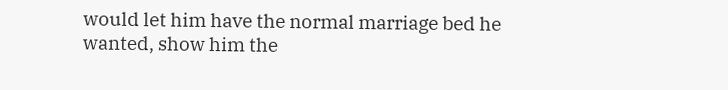would let him have the normal marriage bed he wanted, show him the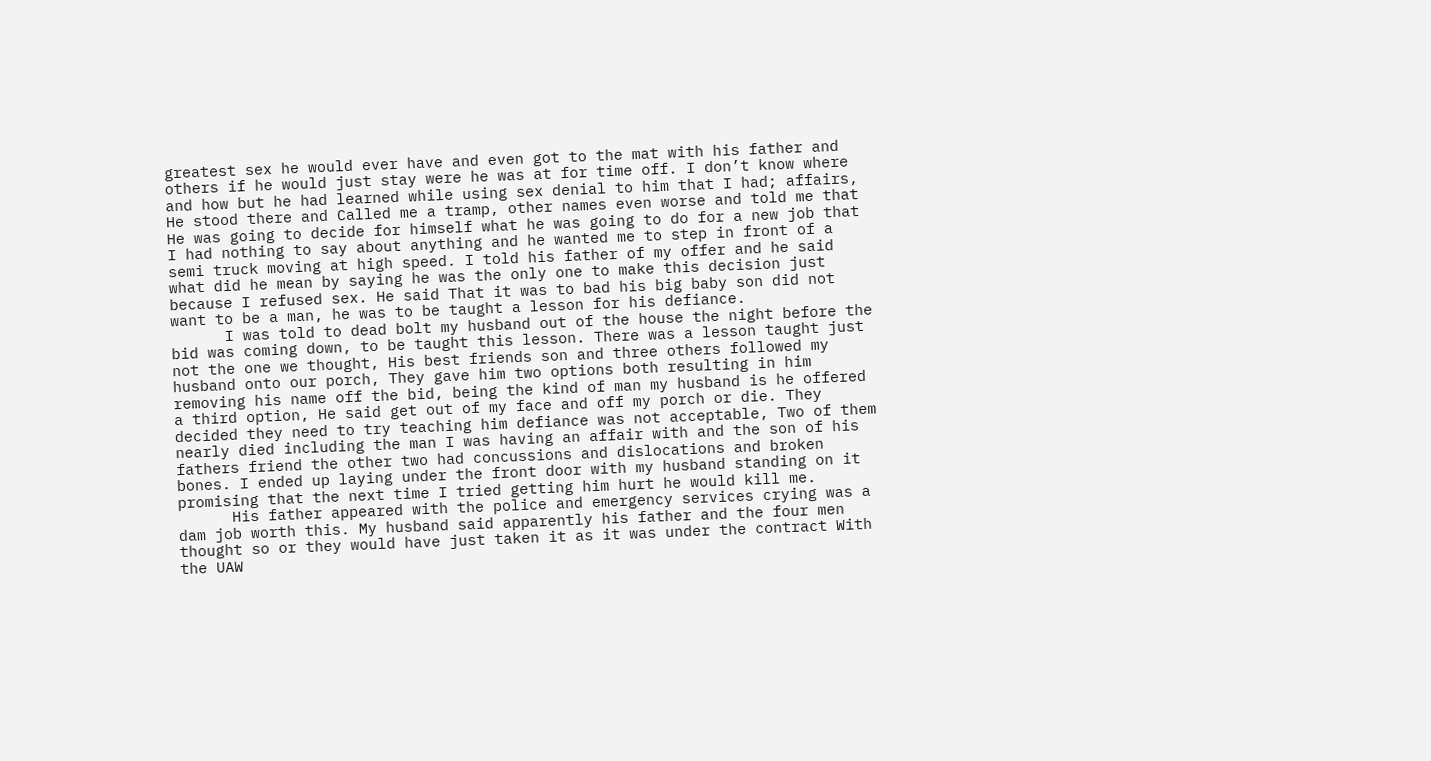greatest sex he would ever have and even got to the mat with his father and others if he would just stay were he was at for time off. I don’t know where and how but he had learned while using sex denial to him that I had; affairs, He stood there and Called me a tramp, other names even worse and told me that He was going to decide for himself what he was going to do for a new job that I had nothing to say about anything and he wanted me to step in front of a semi truck moving at high speed. I told his father of my offer and he said what did he mean by saying he was the only one to make this decision just because I refused sex. He said That it was to bad his big baby son did not want to be a man, he was to be taught a lesson for his defiance.
      I was told to dead bolt my husband out of the house the night before the bid was coming down, to be taught this lesson. There was a lesson taught just not the one we thought, His best friends son and three others followed my husband onto our porch, They gave him two options both resulting in him removing his name off the bid, being the kind of man my husband is he offered a third option, He said get out of my face and off my porch or die. They decided they need to try teaching him defiance was not acceptable, Two of them nearly died including the man I was having an affair with and the son of his fathers friend the other two had concussions and dislocations and broken bones. I ended up laying under the front door with my husband standing on it promising that the next time I tried getting him hurt he would kill me.
      His father appeared with the police and emergency services crying was a dam job worth this. My husband said apparently his father and the four men thought so or they would have just taken it as it was under the contract With the UAW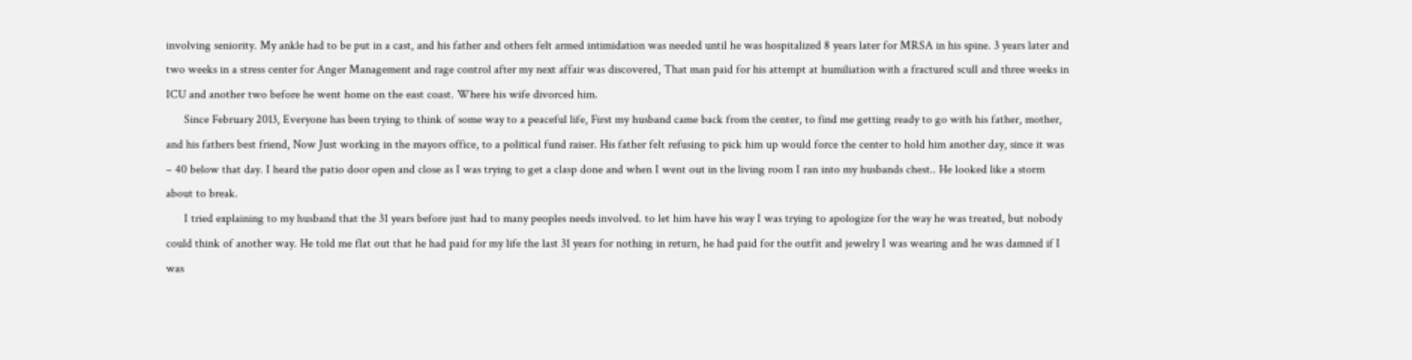involving seniority. My ankle had to be put in a cast, and his father and others felt armed intimidation was needed until he was hospitalized 8 years later for MRSA in his spine. 3 years later and two weeks in a stress center for Anger Management and rage control after my next affair was discovered, That man paid for his attempt at humiliation with a fractured scull and three weeks in ICU and another two before he went home on the east coast. Where his wife divorced him.
      Since February 2013, Everyone has been trying to think of some way to a peaceful life, First my husband came back from the center, to find me getting ready to go with his father, mother, and his fathers best friend, Now Just working in the mayors office, to a political fund raiser. His father felt refusing to pick him up would force the center to hold him another day, since it was – 40 below that day. I heard the patio door open and close as I was trying to get a clasp done and when I went out in the living room I ran into my husbands chest.. He looked like a storm about to break.
      I tried explaining to my husband that the 31 years before just had to many peoples needs involved. to let him have his way I was trying to apologize for the way he was treated, but nobody could think of another way. He told me flat out that he had paid for my life the last 31 years for nothing in return, he had paid for the outfit and jewelry I was wearing and he was damned if I was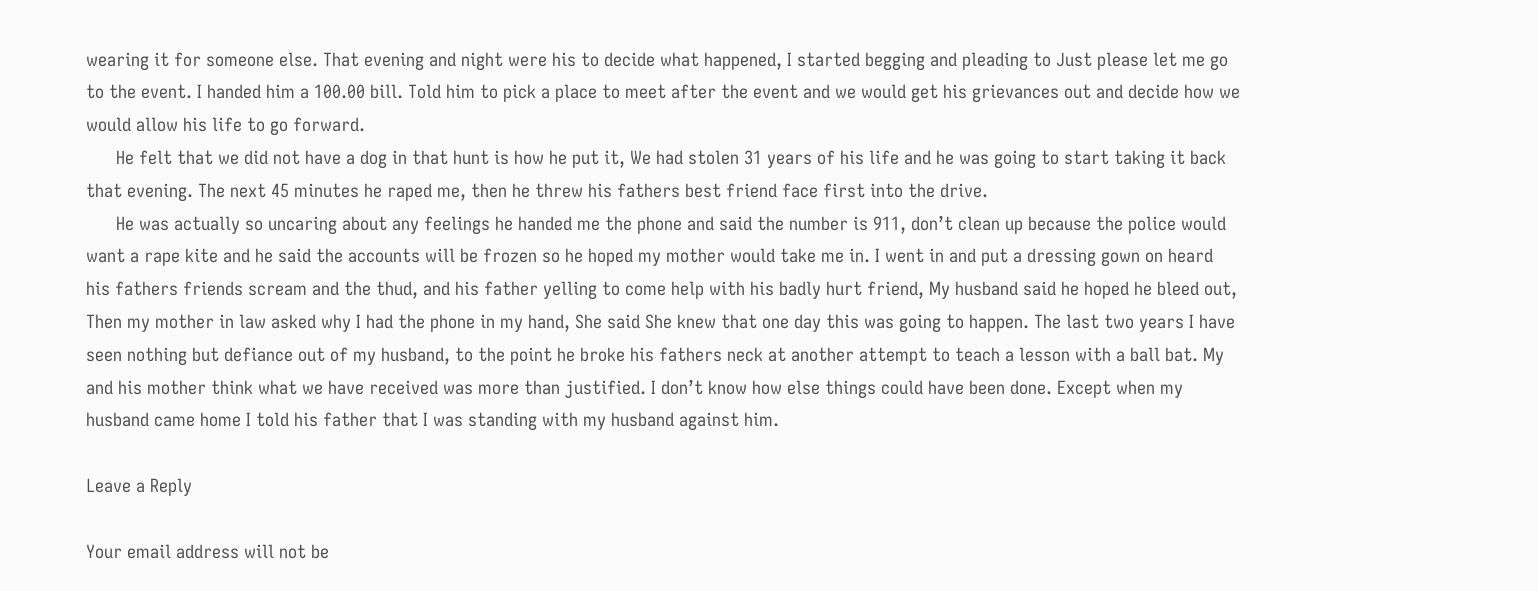wearing it for someone else. That evening and night were his to decide what happened, I started begging and pleading to Just please let me go to the event. I handed him a 100.00 bill. Told him to pick a place to meet after the event and we would get his grievances out and decide how we would allow his life to go forward.
      He felt that we did not have a dog in that hunt is how he put it, We had stolen 31 years of his life and he was going to start taking it back that evening. The next 45 minutes he raped me, then he threw his fathers best friend face first into the drive.
      He was actually so uncaring about any feelings he handed me the phone and said the number is 911, don’t clean up because the police would want a rape kite and he said the accounts will be frozen so he hoped my mother would take me in. I went in and put a dressing gown on heard his fathers friends scream and the thud, and his father yelling to come help with his badly hurt friend, My husband said he hoped he bleed out, Then my mother in law asked why I had the phone in my hand, She said She knew that one day this was going to happen. The last two years I have seen nothing but defiance out of my husband, to the point he broke his fathers neck at another attempt to teach a lesson with a ball bat. My and his mother think what we have received was more than justified. I don’t know how else things could have been done. Except when my husband came home I told his father that I was standing with my husband against him.

Leave a Reply

Your email address will not be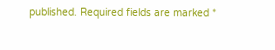published. Required fields are marked *